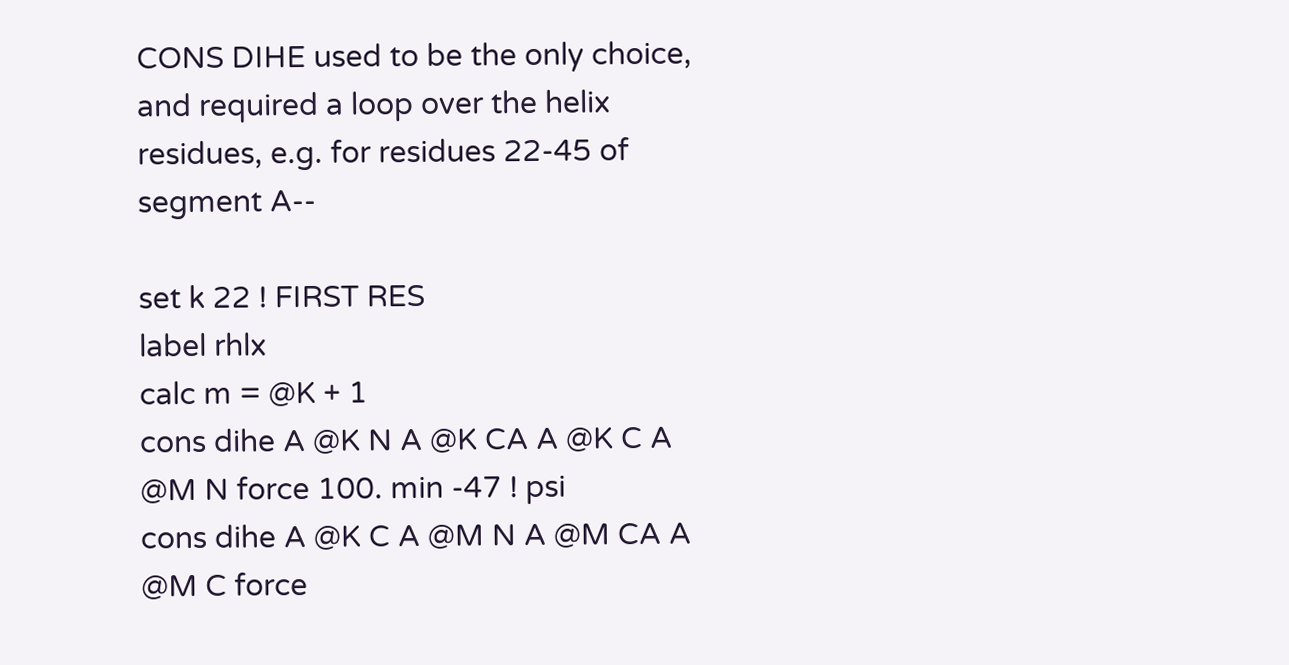CONS DIHE used to be the only choice, and required a loop over the helix residues, e.g. for residues 22-45 of segment A--

set k 22 ! FIRST RES
label rhlx
calc m = @K + 1
cons dihe A @K N A @K CA A @K C A @M N force 100. min -47 ! psi
cons dihe A @K C A @M N A @M CA A @M C force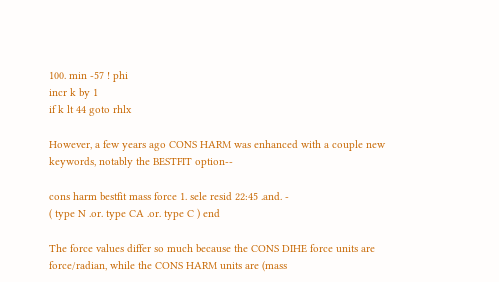100. min -57 ! phi
incr k by 1
if k lt 44 goto rhlx

However, a few years ago CONS HARM was enhanced with a couple new keywords, notably the BESTFIT option--

cons harm bestfit mass force 1. sele resid 22:45 .and. -
( type N .or. type CA .or. type C ) end

The force values differ so much because the CONS DIHE force units are force/radian, while the CONS HARM units are (mass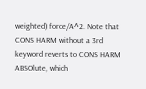weighted) force/A^2. Note that CONS HARM without a 3rd keyword reverts to CONS HARM ABSOlute, which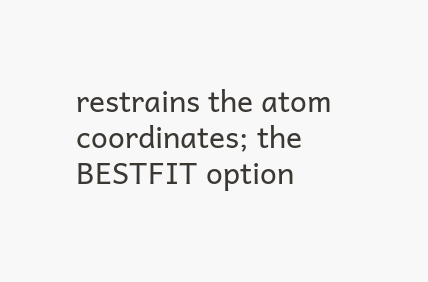restrains the atom coordinates; the BESTFIT option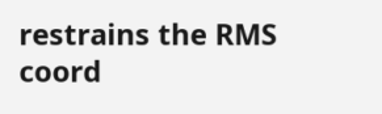restrains the RMS coord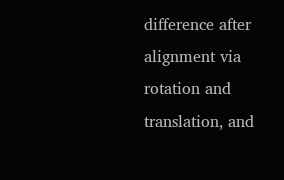difference after alignment via rotation and translation, and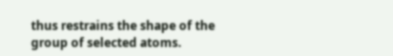thus restrains the shape of the group of selected atoms.